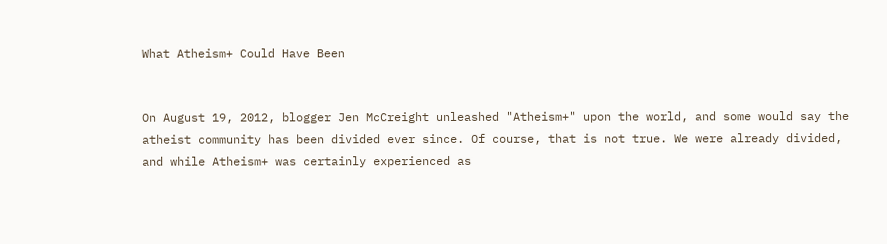What Atheism+ Could Have Been


On August 19, 2012, blogger Jen McCreight unleashed "Atheism+" upon the world, and some would say the atheist community has been divided ever since. Of course, that is not true. We were already divided, and while Atheism+ was certainly experienced as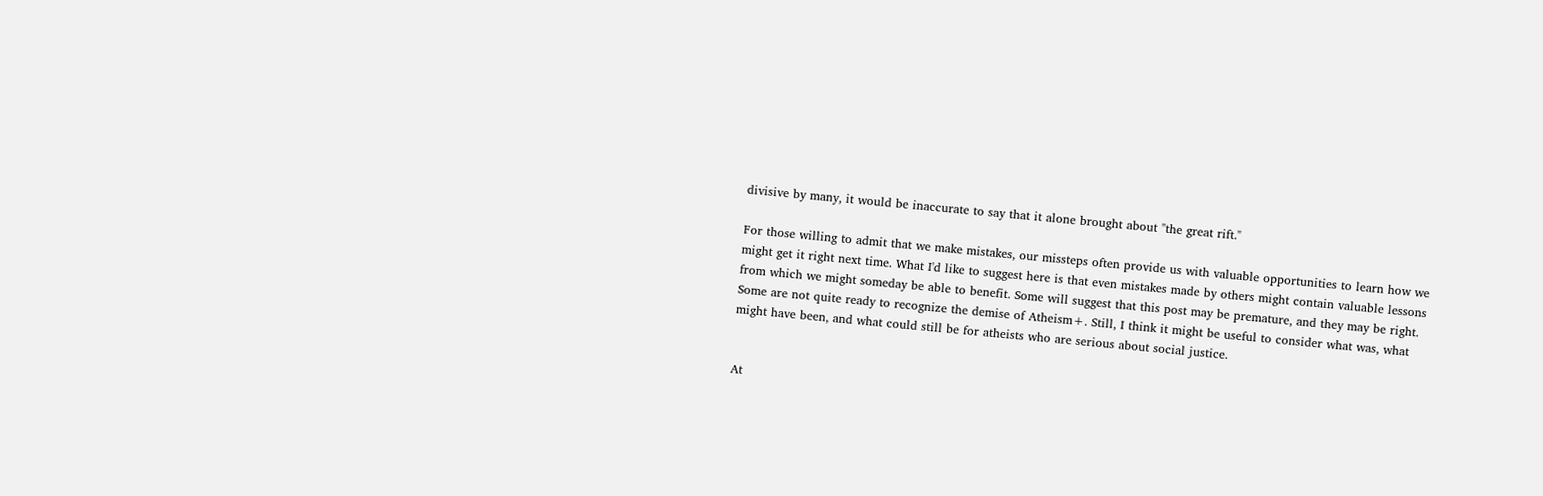divisive by many, it would be inaccurate to say that it alone brought about "the great rift."

For those willing to admit that we make mistakes, our missteps often provide us with valuable opportunities to learn how we might get it right next time. What I'd like to suggest here is that even mistakes made by others might contain valuable lessons from which we might someday be able to benefit. Some will suggest that this post may be premature, and they may be right. Some are not quite ready to recognize the demise of Atheism+. Still, I think it might be useful to consider what was, what might have been, and what could still be for atheists who are serious about social justice.


At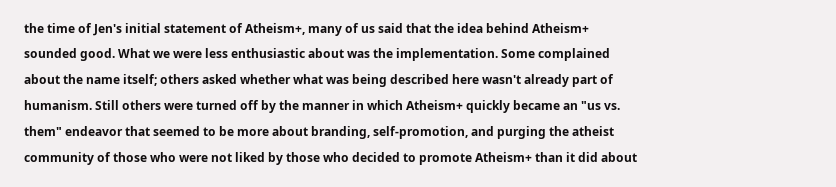the time of Jen's initial statement of Atheism+, many of us said that the idea behind Atheism+ sounded good. What we were less enthusiastic about was the implementation. Some complained about the name itself; others asked whether what was being described here wasn't already part of humanism. Still others were turned off by the manner in which Atheism+ quickly became an "us vs. them" endeavor that seemed to be more about branding, self-promotion, and purging the atheist community of those who were not liked by those who decided to promote Atheism+ than it did about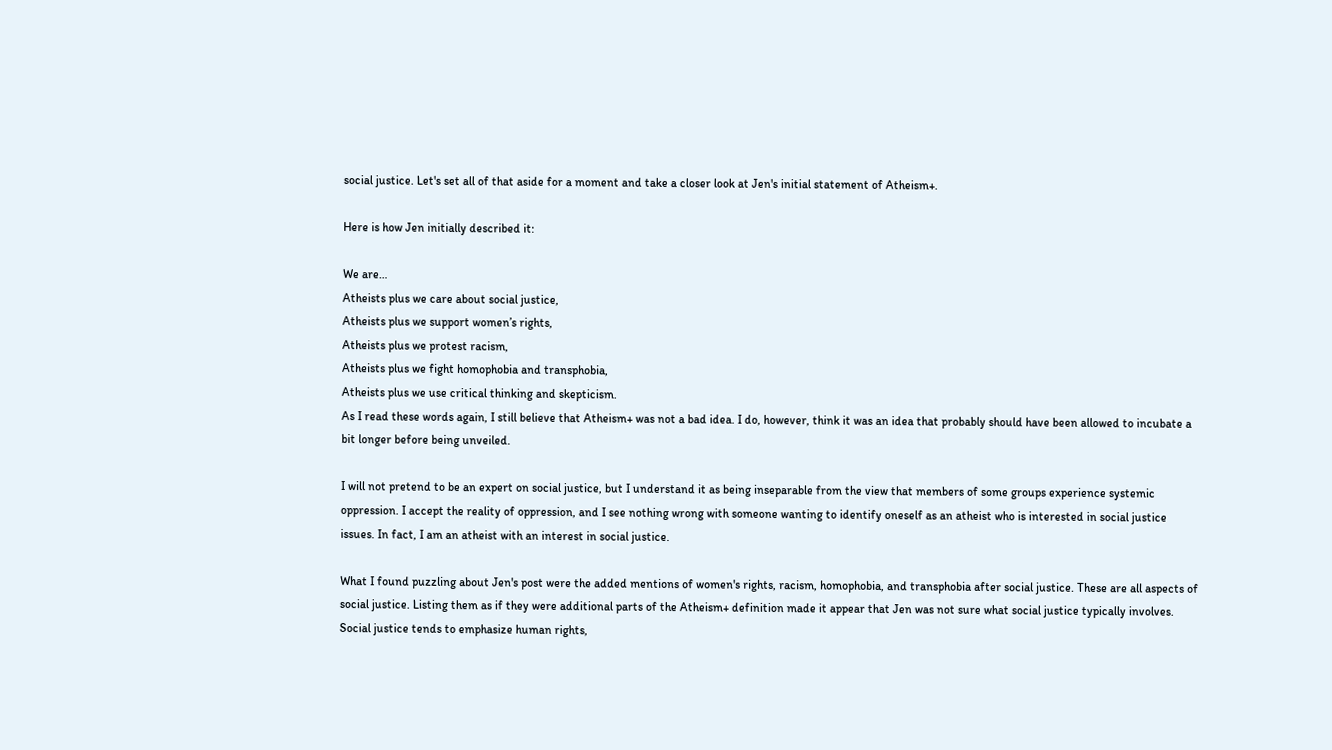social justice. Let's set all of that aside for a moment and take a closer look at Jen's initial statement of Atheism+.

Here is how Jen initially described it:

We are…
Atheists plus we care about social justice,
Atheists plus we support women’s rights,
Atheists plus we protest racism,
Atheists plus we fight homophobia and transphobia,
Atheists plus we use critical thinking and skepticism.
As I read these words again, I still believe that Atheism+ was not a bad idea. I do, however, think it was an idea that probably should have been allowed to incubate a bit longer before being unveiled.

I will not pretend to be an expert on social justice, but I understand it as being inseparable from the view that members of some groups experience systemic oppression. I accept the reality of oppression, and I see nothing wrong with someone wanting to identify oneself as an atheist who is interested in social justice issues. In fact, I am an atheist with an interest in social justice.

What I found puzzling about Jen's post were the added mentions of women's rights, racism, homophobia, and transphobia after social justice. These are all aspects of social justice. Listing them as if they were additional parts of the Atheism+ definition made it appear that Jen was not sure what social justice typically involves. Social justice tends to emphasize human rights,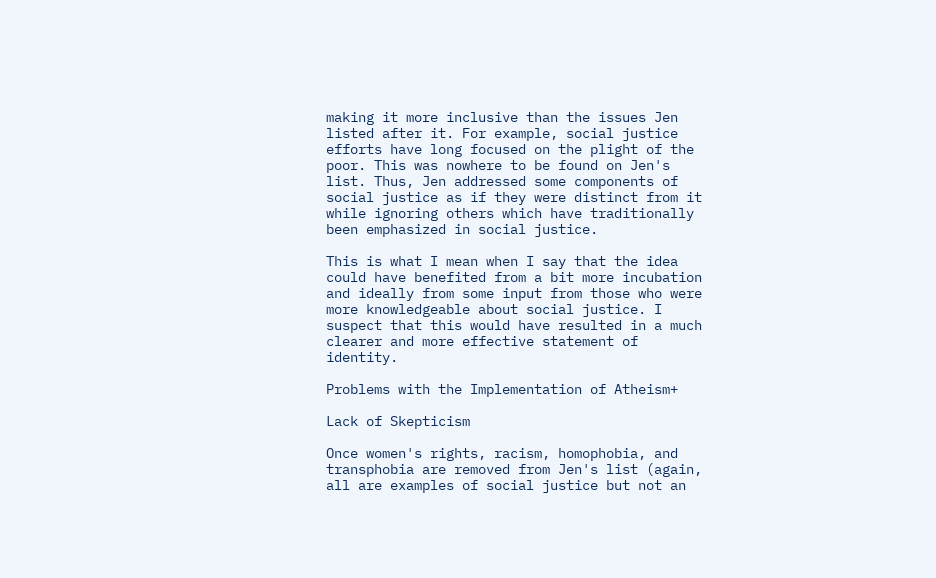making it more inclusive than the issues Jen listed after it. For example, social justice efforts have long focused on the plight of the poor. This was nowhere to be found on Jen's list. Thus, Jen addressed some components of social justice as if they were distinct from it while ignoring others which have traditionally been emphasized in social justice.

This is what I mean when I say that the idea could have benefited from a bit more incubation and ideally from some input from those who were more knowledgeable about social justice. I suspect that this would have resulted in a much clearer and more effective statement of identity.

Problems with the Implementation of Atheism+

Lack of Skepticism

Once women's rights, racism, homophobia, and transphobia are removed from Jen's list (again, all are examples of social justice but not an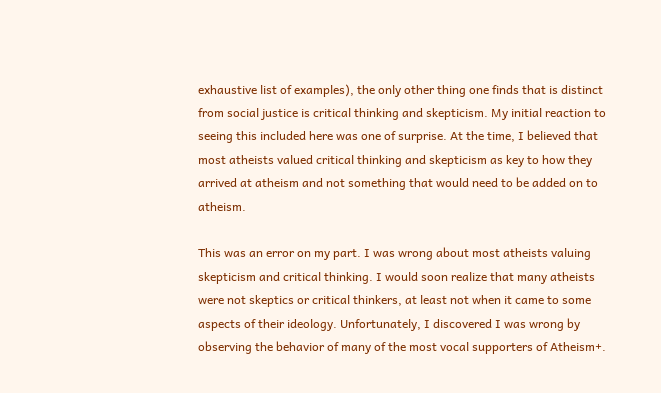exhaustive list of examples), the only other thing one finds that is distinct from social justice is critical thinking and skepticism. My initial reaction to seeing this included here was one of surprise. At the time, I believed that most atheists valued critical thinking and skepticism as key to how they arrived at atheism and not something that would need to be added on to atheism.

This was an error on my part. I was wrong about most atheists valuing skepticism and critical thinking. I would soon realize that many atheists were not skeptics or critical thinkers, at least not when it came to some aspects of their ideology. Unfortunately, I discovered I was wrong by observing the behavior of many of the most vocal supporters of Atheism+.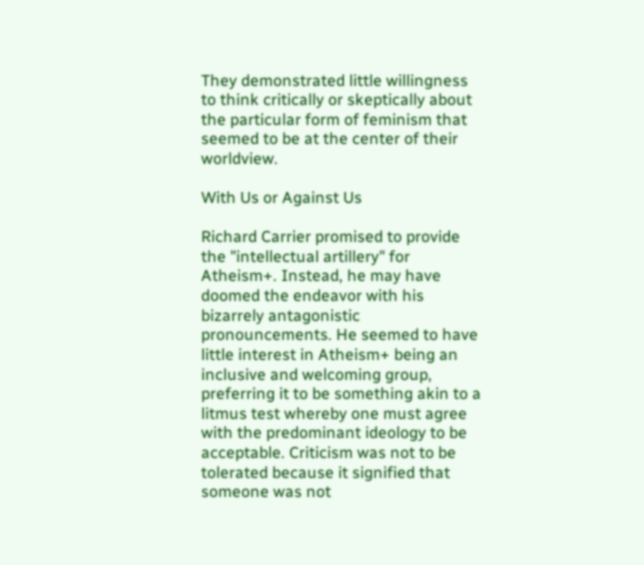They demonstrated little willingness to think critically or skeptically about the particular form of feminism that seemed to be at the center of their worldview.

With Us or Against Us

Richard Carrier promised to provide the "intellectual artillery" for Atheism+. Instead, he may have doomed the endeavor with his bizarrely antagonistic pronouncements. He seemed to have little interest in Atheism+ being an inclusive and welcoming group, preferring it to be something akin to a litmus test whereby one must agree with the predominant ideology to be acceptable. Criticism was not to be tolerated because it signified that someone was not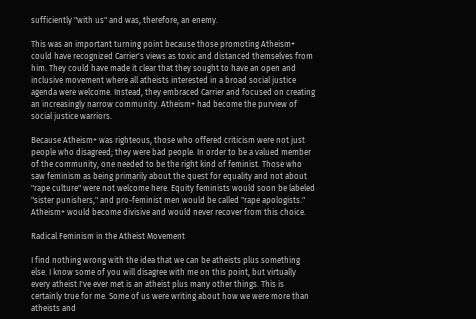sufficiently "with us" and was, therefore, an enemy.

This was an important turning point because those promoting Atheism+ could have recognized Carrier's views as toxic and distanced themselves from him. They could have made it clear that they sought to have an open and inclusive movement where all atheists interested in a broad social justice agenda were welcome. Instead, they embraced Carrier and focused on creating an increasingly narrow community. Atheism+ had become the purview of social justice warriors.

Because Atheism+ was righteous, those who offered criticism were not just people who disagreed; they were bad people. In order to be a valued member of the community, one needed to be the right kind of feminist. Those who saw feminism as being primarily about the quest for equality and not about "rape culture" were not welcome here. Equity feminists would soon be labeled "sister punishers," and pro-feminist men would be called "rape apologists." Atheism+ would become divisive and would never recover from this choice.

Radical Feminism in the Atheist Movement

I find nothing wrong with the idea that we can be atheists plus something else. I know some of you will disagree with me on this point, but virtually every atheist I've ever met is an atheist plus many other things. This is certainly true for me. Some of us were writing about how we were more than atheists and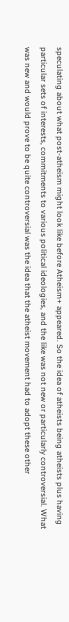speculating about what post-atheism might look like before Atheism+ appeared. So the idea of atheists being atheists plus having particular sets of interests, commitments to various political ideologies, and the like was not new or particularly controversial. What was new and would prove to be quite controversial was the idea that the atheist movement had to adopt these other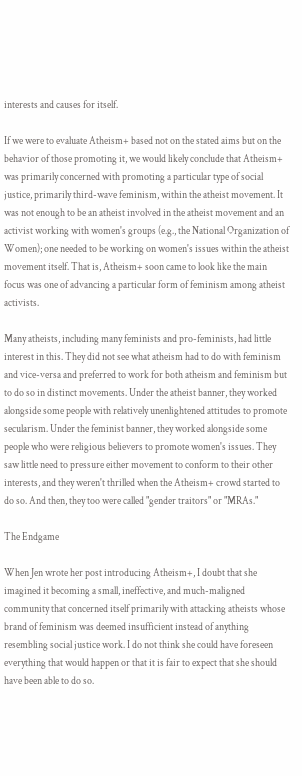interests and causes for itself.

If we were to evaluate Atheism+ based not on the stated aims but on the behavior of those promoting it, we would likely conclude that Atheism+ was primarily concerned with promoting a particular type of social justice, primarily third-wave feminism, within the atheist movement. It was not enough to be an atheist involved in the atheist movement and an activist working with women's groups (e.g., the National Organization of Women); one needed to be working on women's issues within the atheist movement itself. That is, Atheism+ soon came to look like the main focus was one of advancing a particular form of feminism among atheist activists.

Many atheists, including many feminists and pro-feminists, had little interest in this. They did not see what atheism had to do with feminism and vice-versa and preferred to work for both atheism and feminism but to do so in distinct movements. Under the atheist banner, they worked alongside some people with relatively unenlightened attitudes to promote secularism. Under the feminist banner, they worked alongside some people who were religious believers to promote women's issues. They saw little need to pressure either movement to conform to their other interests, and they weren't thrilled when the Atheism+ crowd started to do so. And then, they too were called "gender traitors" or "MRAs."

The Endgame

When Jen wrote her post introducing Atheism+, I doubt that she imagined it becoming a small, ineffective, and much-maligned community that concerned itself primarily with attacking atheists whose brand of feminism was deemed insufficient instead of anything resembling social justice work. I do not think she could have foreseen everything that would happen or that it is fair to expect that she should have been able to do so.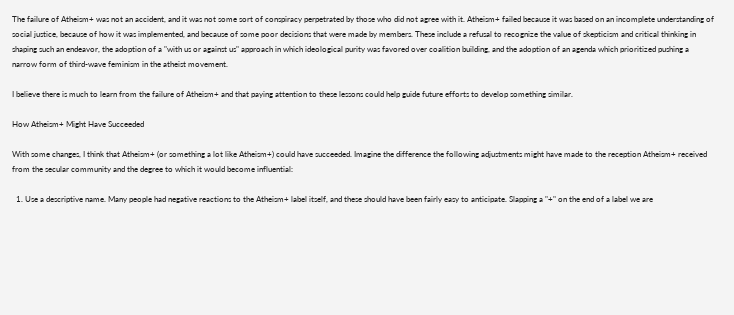The failure of Atheism+ was not an accident, and it was not some sort of conspiracy perpetrated by those who did not agree with it. Atheism+ failed because it was based on an incomplete understanding of social justice, because of how it was implemented, and because of some poor decisions that were made by members. These include a refusal to recognize the value of skepticism and critical thinking in shaping such an endeavor, the adoption of a "with us or against us" approach in which ideological purity was favored over coalition building, and the adoption of an agenda which prioritized pushing a narrow form of third-wave feminism in the atheist movement.

I believe there is much to learn from the failure of Atheism+ and that paying attention to these lessons could help guide future efforts to develop something similar.

How Atheism+ Might Have Succeeded

With some changes, I think that Atheism+ (or something a lot like Atheism+) could have succeeded. Imagine the difference the following adjustments might have made to the reception Atheism+ received from the secular community and the degree to which it would become influential:

  1. Use a descriptive name. Many people had negative reactions to the Atheism+ label itself, and these should have been fairly easy to anticipate. Slapping a "+" on the end of a label we are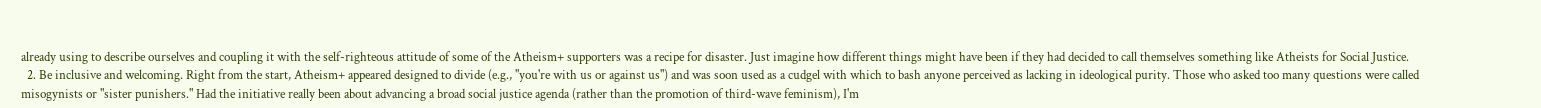already using to describe ourselves and coupling it with the self-righteous attitude of some of the Atheism+ supporters was a recipe for disaster. Just imagine how different things might have been if they had decided to call themselves something like Atheists for Social Justice.
  2. Be inclusive and welcoming. Right from the start, Atheism+ appeared designed to divide (e.g., "you're with us or against us") and was soon used as a cudgel with which to bash anyone perceived as lacking in ideological purity. Those who asked too many questions were called misogynists or "sister punishers." Had the initiative really been about advancing a broad social justice agenda (rather than the promotion of third-wave feminism), I'm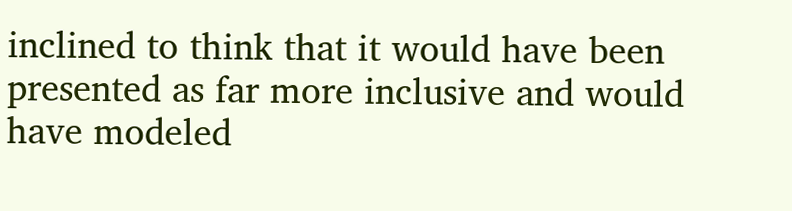inclined to think that it would have been presented as far more inclusive and would have modeled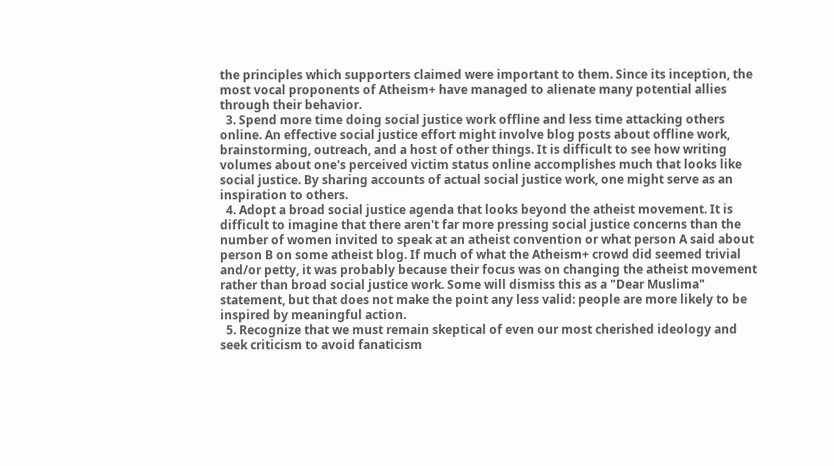the principles which supporters claimed were important to them. Since its inception, the most vocal proponents of Atheism+ have managed to alienate many potential allies through their behavior.
  3. Spend more time doing social justice work offline and less time attacking others online. An effective social justice effort might involve blog posts about offline work, brainstorming, outreach, and a host of other things. It is difficult to see how writing volumes about one's perceived victim status online accomplishes much that looks like social justice. By sharing accounts of actual social justice work, one might serve as an inspiration to others.
  4. Adopt a broad social justice agenda that looks beyond the atheist movement. It is difficult to imagine that there aren't far more pressing social justice concerns than the number of women invited to speak at an atheist convention or what person A said about person B on some atheist blog. If much of what the Atheism+ crowd did seemed trivial and/or petty, it was probably because their focus was on changing the atheist movement rather than broad social justice work. Some will dismiss this as a "Dear Muslima" statement, but that does not make the point any less valid: people are more likely to be inspired by meaningful action.
  5. Recognize that we must remain skeptical of even our most cherished ideology and seek criticism to avoid fanaticism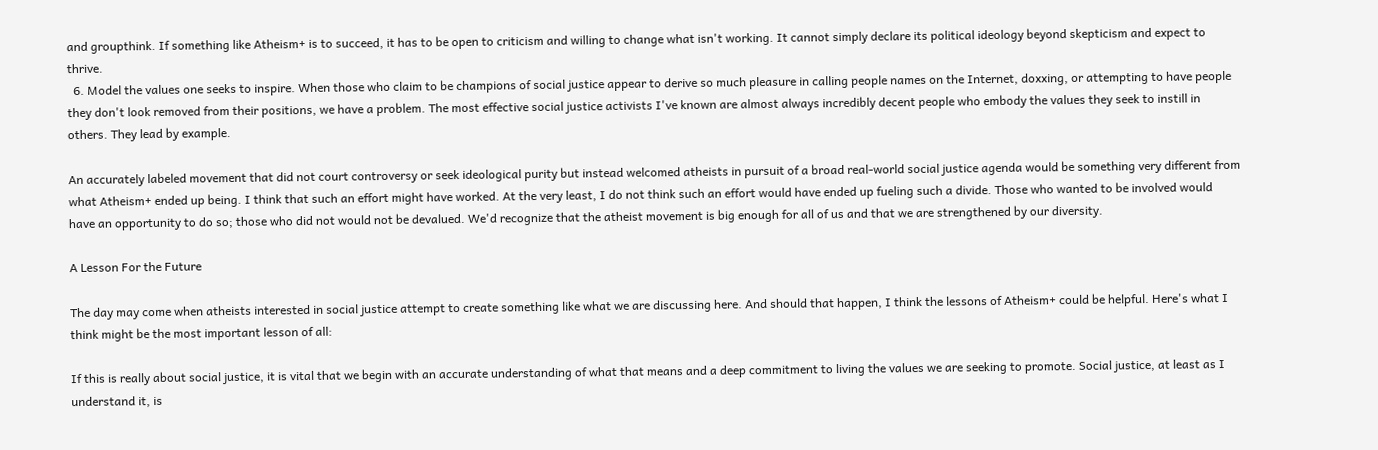and groupthink. If something like Atheism+ is to succeed, it has to be open to criticism and willing to change what isn't working. It cannot simply declare its political ideology beyond skepticism and expect to thrive.
  6. Model the values one seeks to inspire. When those who claim to be champions of social justice appear to derive so much pleasure in calling people names on the Internet, doxxing, or attempting to have people they don't look removed from their positions, we have a problem. The most effective social justice activists I've known are almost always incredibly decent people who embody the values they seek to instill in others. They lead by example.

An accurately labeled movement that did not court controversy or seek ideological purity but instead welcomed atheists in pursuit of a broad real-world social justice agenda would be something very different from what Atheism+ ended up being. I think that such an effort might have worked. At the very least, I do not think such an effort would have ended up fueling such a divide. Those who wanted to be involved would have an opportunity to do so; those who did not would not be devalued. We'd recognize that the atheist movement is big enough for all of us and that we are strengthened by our diversity.

A Lesson For the Future

The day may come when atheists interested in social justice attempt to create something like what we are discussing here. And should that happen, I think the lessons of Atheism+ could be helpful. Here's what I think might be the most important lesson of all:

If this is really about social justice, it is vital that we begin with an accurate understanding of what that means and a deep commitment to living the values we are seeking to promote. Social justice, at least as I understand it, is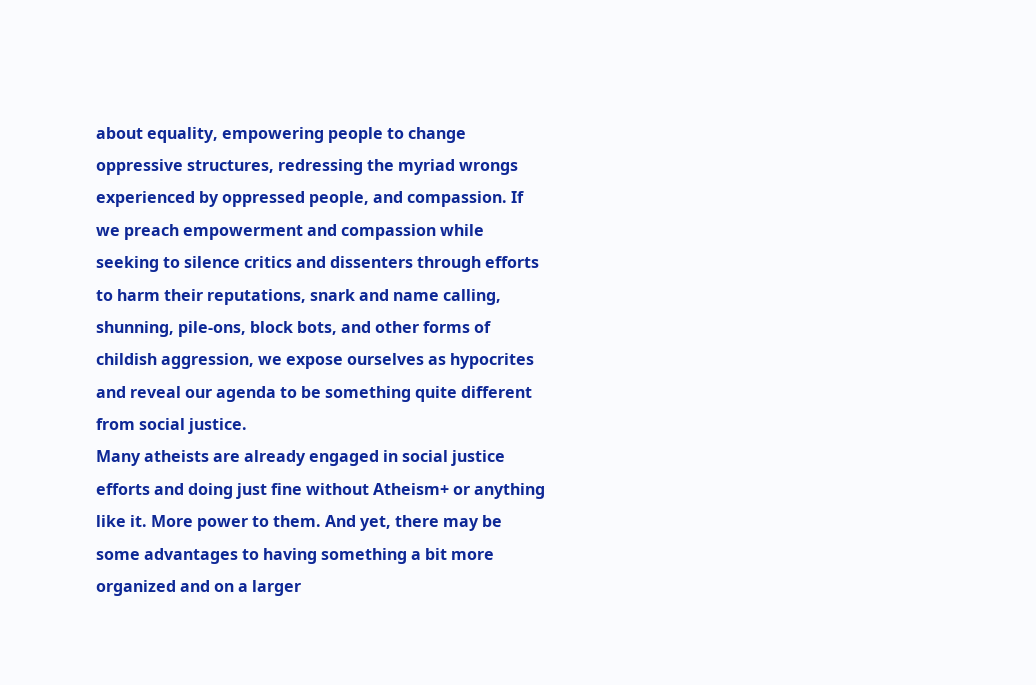about equality, empowering people to change oppressive structures, redressing the myriad wrongs experienced by oppressed people, and compassion. If we preach empowerment and compassion while seeking to silence critics and dissenters through efforts to harm their reputations, snark and name calling, shunning, pile-ons, block bots, and other forms of childish aggression, we expose ourselves as hypocrites and reveal our agenda to be something quite different from social justice.
Many atheists are already engaged in social justice efforts and doing just fine without Atheism+ or anything like it. More power to them. And yet, there may be some advantages to having something a bit more organized and on a larger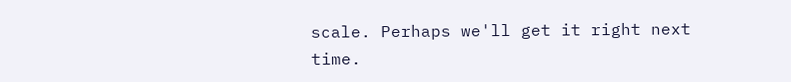scale. Perhaps we'll get it right next time.